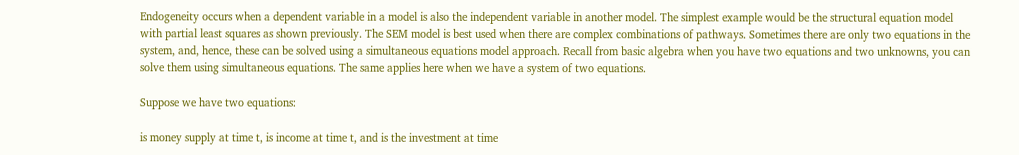Endogeneity occurs when a dependent variable in a model is also the independent variable in another model. The simplest example would be the structural equation model with partial least squares as shown previously. The SEM model is best used when there are complex combinations of pathways. Sometimes there are only two equations in the system, and, hence, these can be solved using a simultaneous equations model approach. Recall from basic algebra when you have two equations and two unknowns, you can solve them using simultaneous equations. The same applies here when we have a system of two equations.

Suppose we have two equations:

is money supply at time t, is income at time t, and is the investment at time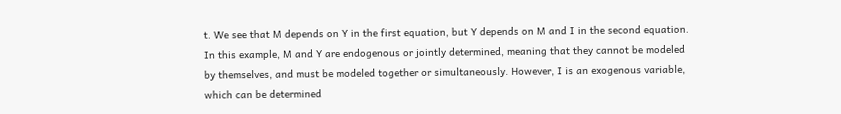t. We see that M depends on Y in the first equation, but Y depends on M and I in the second equation. In this example, M and Y are endogenous or jointly determined, meaning that they cannot be modeled by themselves, and must be modeled together or simultaneously. However, I is an exogenous variable, which can be determined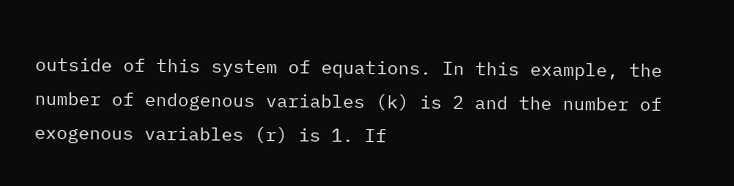outside of this system of equations. In this example, the number of endogenous variables (k) is 2 and the number of exogenous variables (r) is 1. If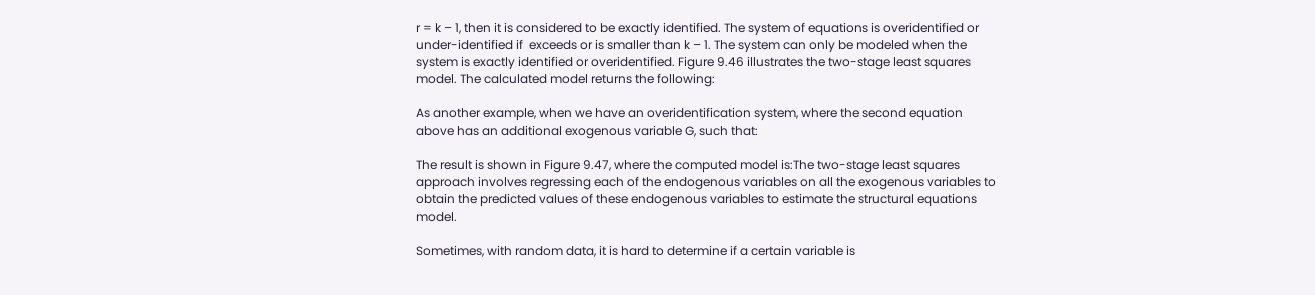r = k – 1, then it is considered to be exactly identified. The system of equations is overidentified or under-identified if  exceeds or is smaller than k – 1. The system can only be modeled when the system is exactly identified or overidentified. Figure 9.46 illustrates the two-stage least squares model. The calculated model returns the following:

As another example, when we have an overidentification system, where the second equation above has an additional exogenous variable G, such that:

The result is shown in Figure 9.47, where the computed model is:The two-stage least squares approach involves regressing each of the endogenous variables on all the exogenous variables to obtain the predicted values of these endogenous variables to estimate the structural equations model.

Sometimes, with random data, it is hard to determine if a certain variable is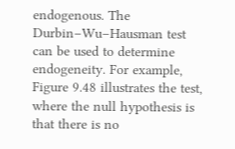endogenous. The Durbin–Wu–Hausman test can be used to determine endogeneity. For example, Figure 9.48 illustrates the test, where the null hypothesis is that there is no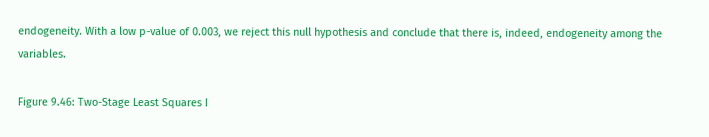endogeneity. With a low p-value of 0.003, we reject this null hypothesis and conclude that there is, indeed, endogeneity among the variables.

Figure 9.46: Two-Stage Least Squares I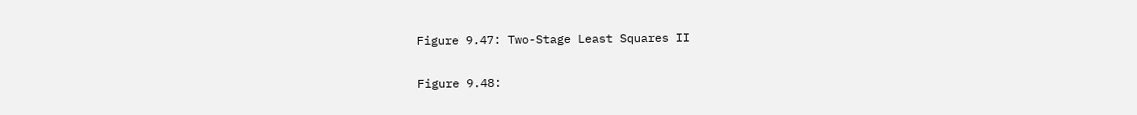Figure 9.47: Two-Stage Least Squares II

Figure 9.48: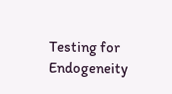Testing for Endogeneity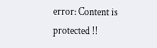error: Content is protected !!